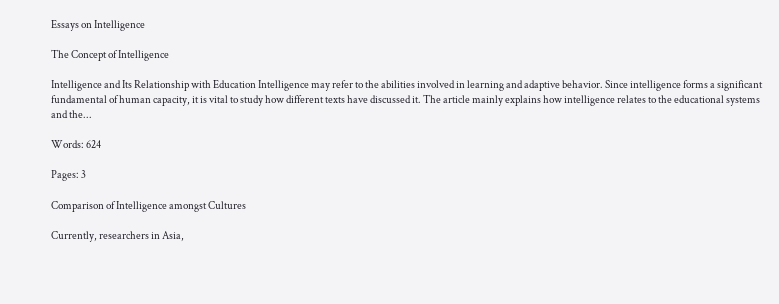Essays on Intelligence

The Concept of Intelligence

Intelligence and Its Relationship with Education Intelligence may refer to the abilities involved in learning and adaptive behavior. Since intelligence forms a significant fundamental of human capacity, it is vital to study how different texts have discussed it. The article mainly explains how intelligence relates to the educational systems and the...

Words: 624

Pages: 3

Comparison of Intelligence amongst Cultures

Currently, researchers in Asia,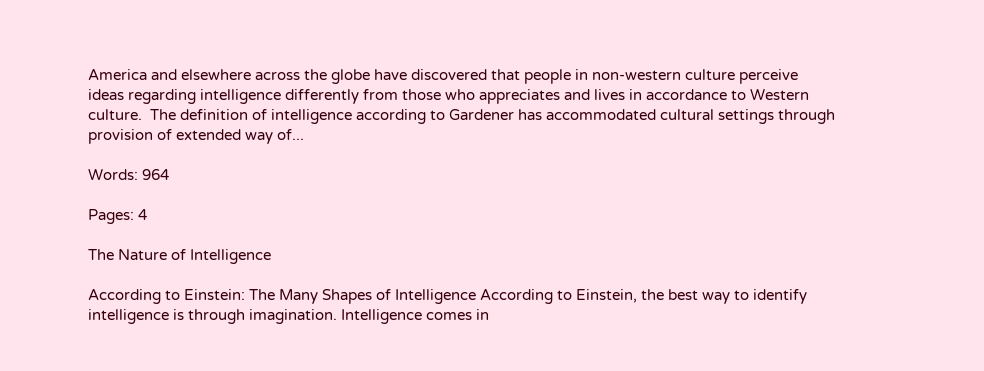America and elsewhere across the globe have discovered that people in non-western culture perceive ideas regarding intelligence differently from those who appreciates and lives in accordance to Western culture.  The definition of intelligence according to Gardener has accommodated cultural settings through provision of extended way of...

Words: 964

Pages: 4

The Nature of Intelligence

According to Einstein: The Many Shapes of Intelligence According to Einstein, the best way to identify intelligence is through imagination. Intelligence comes in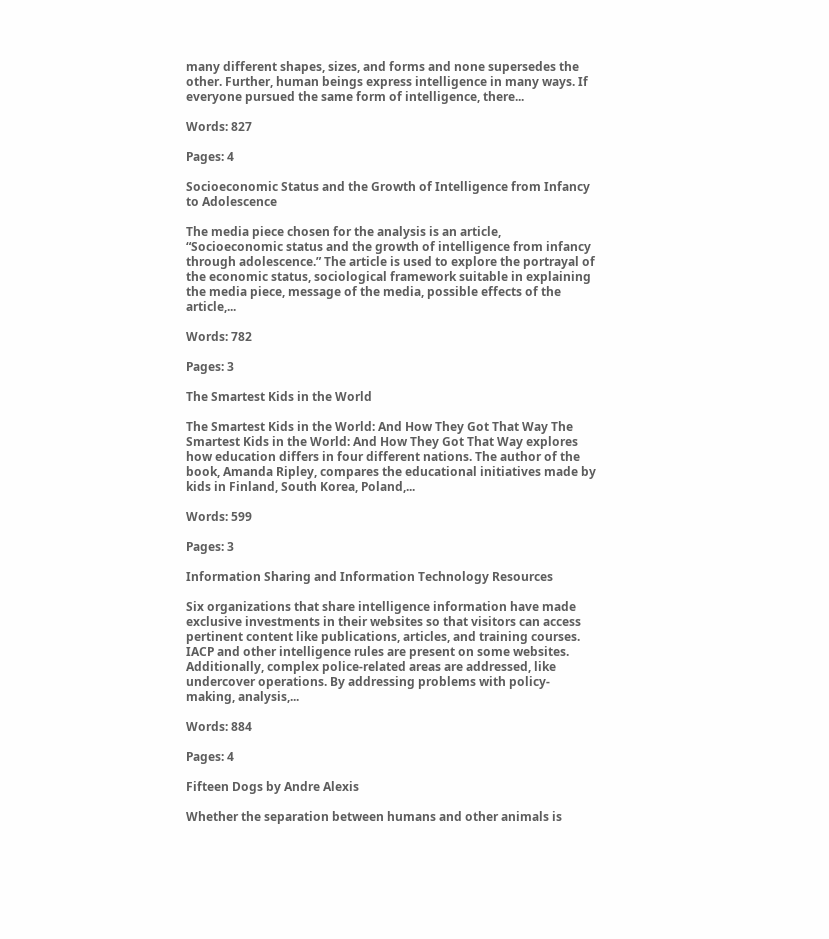many different shapes, sizes, and forms and none supersedes the other. Further, human beings express intelligence in many ways. If everyone pursued the same form of intelligence, there...

Words: 827

Pages: 4

Socioeconomic Status and the Growth of Intelligence from Infancy to Adolescence

The media piece chosen for the analysis is an article, “Socioeconomic status and the growth of intelligence from infancy through adolescence.” The article is used to explore the portrayal of the economic status, sociological framework suitable in explaining the media piece, message of the media, possible effects of the article,...

Words: 782

Pages: 3

The Smartest Kids in the World

The Smartest Kids in the World: And How They Got That Way The Smartest Kids in the World: And How They Got That Way explores how education differs in four different nations. The author of the book, Amanda Ripley, compares the educational initiatives made by kids in Finland, South Korea, Poland,...

Words: 599

Pages: 3

Information Sharing and Information Technology Resources

Six organizations that share intelligence information have made exclusive investments in their websites so that visitors can access pertinent content like publications, articles, and training courses. IACP and other intelligence rules are present on some websites. Additionally, complex police-related areas are addressed, like undercover operations. By addressing problems with policy-making, analysis,...

Words: 884

Pages: 4

Fifteen Dogs by Andre Alexis

Whether the separation between humans and other animals is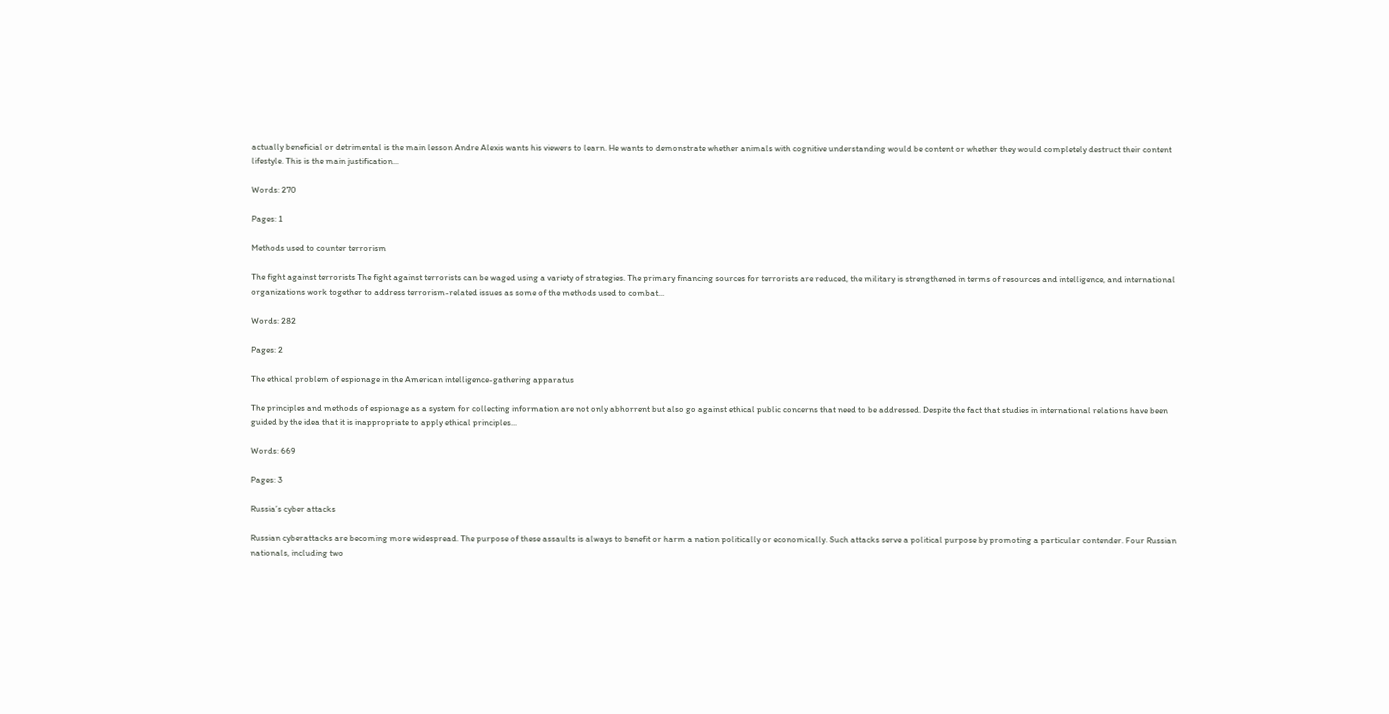actually beneficial or detrimental is the main lesson Andre Alexis wants his viewers to learn. He wants to demonstrate whether animals with cognitive understanding would be content or whether they would completely destruct their content lifestyle. This is the main justification...

Words: 270

Pages: 1

Methods used to counter terrorism

The fight against terrorists The fight against terrorists can be waged using a variety of strategies. The primary financing sources for terrorists are reduced, the military is strengthened in terms of resources and intelligence, and international organizations work together to address terrorism-related issues as some of the methods used to combat...

Words: 282

Pages: 2

The ethical problem of espionage in the American intelligence-gathering apparatus

The principles and methods of espionage as a system for collecting information are not only abhorrent but also go against ethical public concerns that need to be addressed. Despite the fact that studies in international relations have been guided by the idea that it is inappropriate to apply ethical principles...

Words: 669

Pages: 3

Russia’s cyber attacks

Russian cyberattacks are becoming more widespread. The purpose of these assaults is always to benefit or harm a nation politically or economically. Such attacks serve a political purpose by promoting a particular contender. Four Russian nationals, including two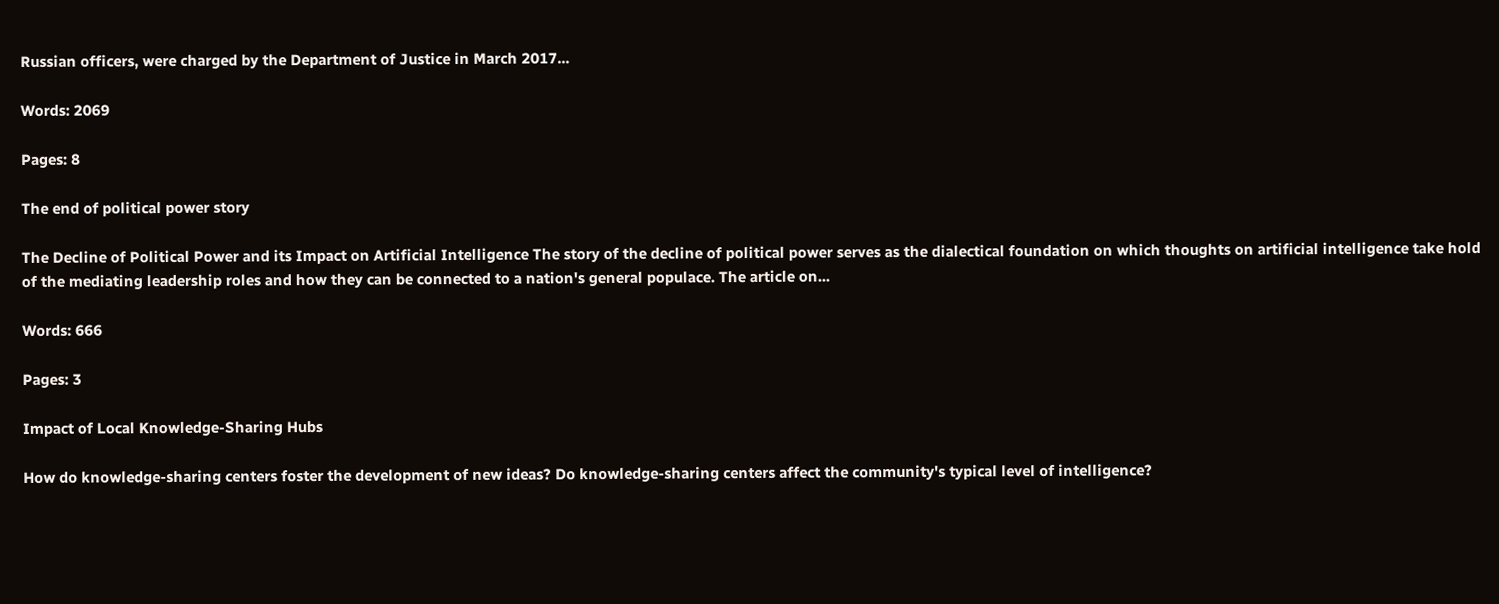Russian officers, were charged by the Department of Justice in March 2017...

Words: 2069

Pages: 8

The end of political power story

The Decline of Political Power and its Impact on Artificial Intelligence The story of the decline of political power serves as the dialectical foundation on which thoughts on artificial intelligence take hold of the mediating leadership roles and how they can be connected to a nation's general populace. The article on...

Words: 666

Pages: 3

Impact of Local Knowledge-Sharing Hubs

How do knowledge-sharing centers foster the development of new ideas? Do knowledge-sharing centers affect the community's typical level of intelligence?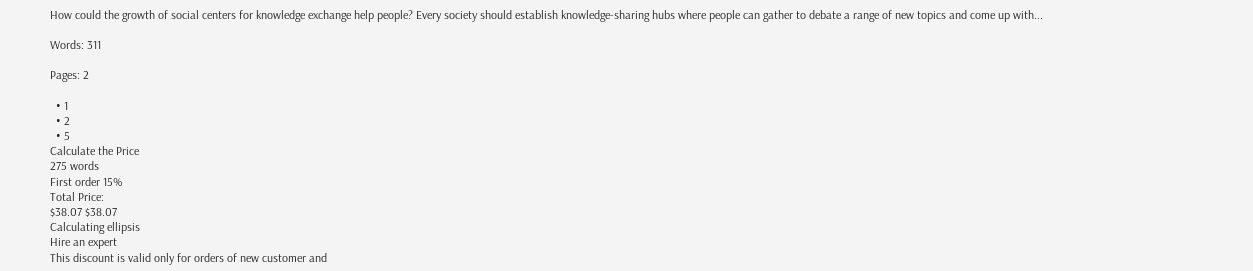How could the growth of social centers for knowledge exchange help people? Every society should establish knowledge-sharing hubs where people can gather to debate a range of new topics and come up with...

Words: 311

Pages: 2

  • 1
  • 2
  • 5
Calculate the Price
275 words
First order 15%
Total Price:
$38.07 $38.07
Calculating ellipsis
Hire an expert
This discount is valid only for orders of new customer and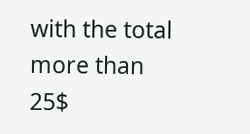with the total more than 25$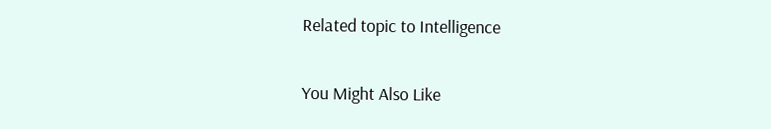Related topic to Intelligence

You Might Also Like